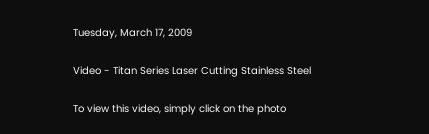Tuesday, March 17, 2009

Video - Titan Series Laser Cutting Stainless Steel

To view this video, simply click on the photo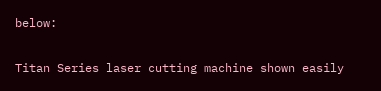below:

Titan Series laser cutting machine shown easily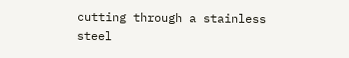cutting through a stainless steel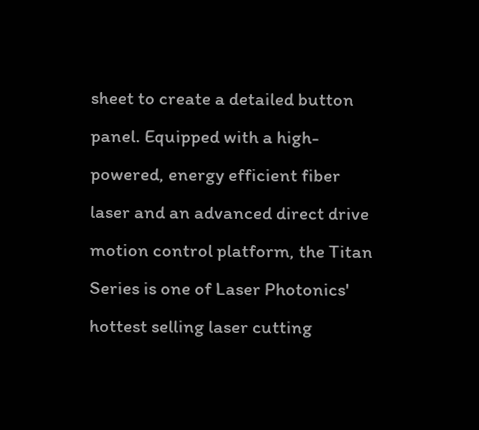sheet to create a detailed button panel. Equipped with a high-powered, energy efficient fiber laser and an advanced direct drive motion control platform, the Titan Series is one of Laser Photonics' hottest selling laser cutting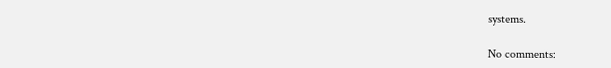systems.

No comments: